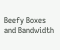Beefy Boxes and Bandwidth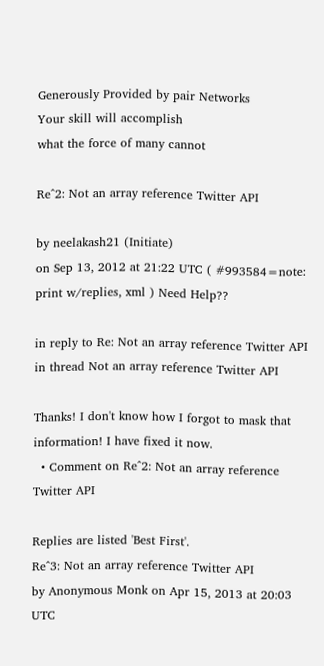Generously Provided by pair Networks
Your skill will accomplish
what the force of many cannot

Re^2: Not an array reference Twitter API

by neelakash21 (Initiate)
on Sep 13, 2012 at 21:22 UTC ( #993584=note: print w/replies, xml ) Need Help??

in reply to Re: Not an array reference Twitter API
in thread Not an array reference Twitter API

Thanks! I don't know how I forgot to mask that information! I have fixed it now.
  • Comment on Re^2: Not an array reference Twitter API

Replies are listed 'Best First'.
Re^3: Not an array reference Twitter API
by Anonymous Monk on Apr 15, 2013 at 20:03 UTC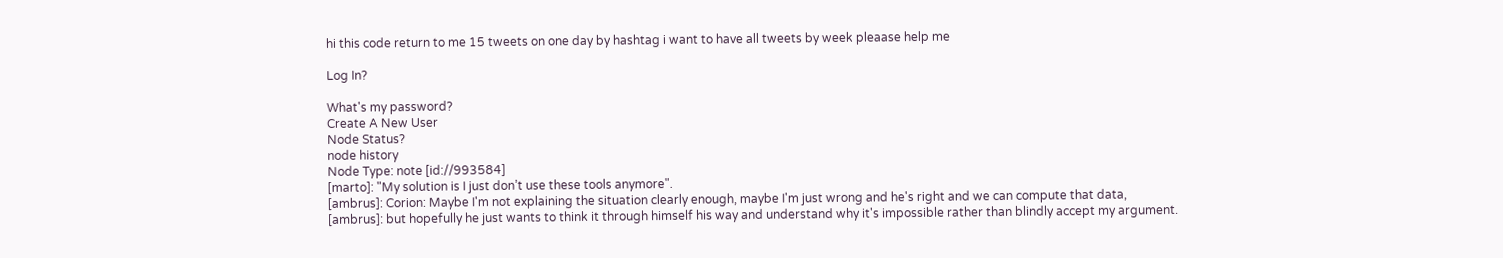hi this code return to me 15 tweets on one day by hashtag i want to have all tweets by week pleaase help me

Log In?

What's my password?
Create A New User
Node Status?
node history
Node Type: note [id://993584]
[marto]: "My solution is I just don’t use these tools anymore".
[ambrus]: Corion: Maybe I'm not explaining the situation clearly enough, maybe I'm just wrong and he's right and we can compute that data,
[ambrus]: but hopefully he just wants to think it through himself his way and understand why it's impossible rather than blindly accept my argument.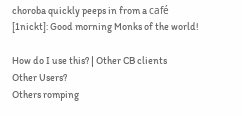choroba quickly peeps in from a café
[1nickt]: Good morning Monks of the world!

How do I use this? | Other CB clients
Other Users?
Others romping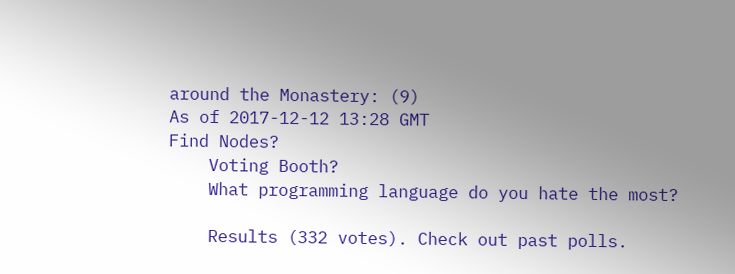around the Monastery: (9)
As of 2017-12-12 13:28 GMT
Find Nodes?
    Voting Booth?
    What programming language do you hate the most?

    Results (332 votes). Check out past polls.